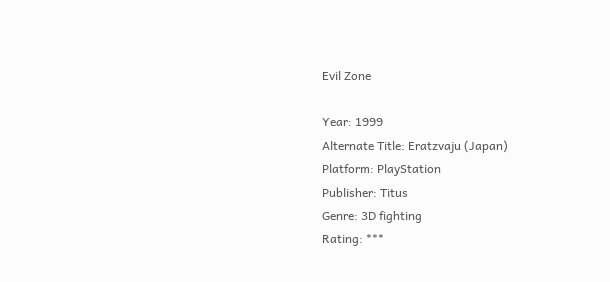Evil Zone

Year: 1999
Alternate Title: Eratzvaju (Japan)
Platform: PlayStation
Publisher: Titus
Genre: 3D fighting
Rating: ***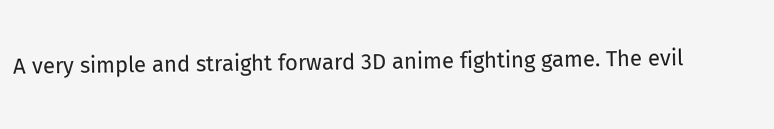A very simple and straight forward 3D anime fighting game. The evil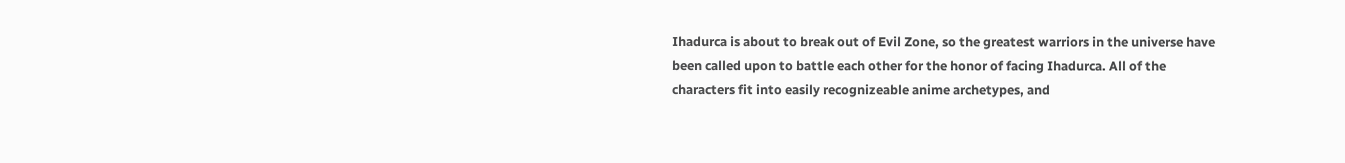Ihadurca is about to break out of Evil Zone, so the greatest warriors in the universe have been called upon to battle each other for the honor of facing Ihadurca. All of the characters fit into easily recognizeable anime archetypes, and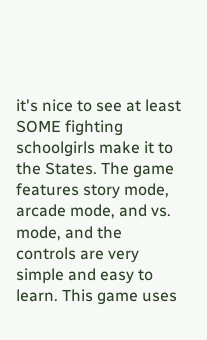it's nice to see at least SOME fighting schoolgirls make it to the States. The game features story mode, arcade mode, and vs. mode, and the controls are very simple and easy to learn. This game uses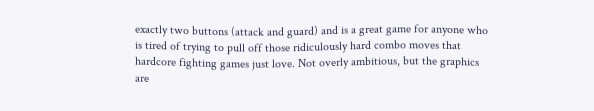exactly two buttons (attack and guard) and is a great game for anyone who is tired of trying to pull off those ridiculously hard combo moves that hardcore fighting games just love. Not overly ambitious, but the graphics are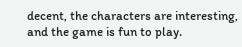decent, the characters are interesting, and the game is fun to play.